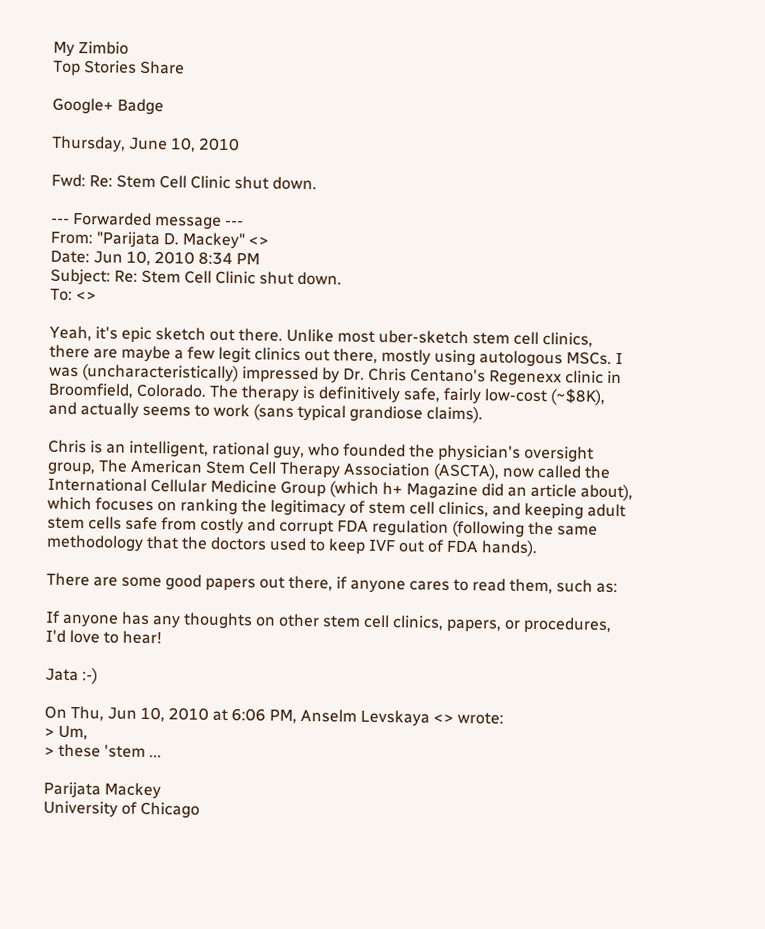My Zimbio
Top Stories Share

Google+ Badge

Thursday, June 10, 2010

Fwd: Re: Stem Cell Clinic shut down.

--- Forwarded message ---
From: "Parijata D. Mackey" <>
Date: Jun 10, 2010 8:34 PM
Subject: Re: Stem Cell Clinic shut down.
To: <>

Yeah, it's epic sketch out there. Unlike most uber-sketch stem cell clinics, there are maybe a few legit clinics out there, mostly using autologous MSCs. I was (uncharacteristically) impressed by Dr. Chris Centano's Regenexx clinic in Broomfield, Colorado. The therapy is definitively safe, fairly low-cost (~$8K), and actually seems to work (sans typical grandiose claims).

Chris is an intelligent, rational guy, who founded the physician's oversight group, The American Stem Cell Therapy Association (ASCTA), now called the International Cellular Medicine Group (which h+ Magazine did an article about), which focuses on ranking the legitimacy of stem cell clinics, and keeping adult stem cells safe from costly and corrupt FDA regulation (following the same methodology that the doctors used to keep IVF out of FDA hands).

There are some good papers out there, if anyone cares to read them, such as:

If anyone has any thoughts on other stem cell clinics, papers, or procedures, I'd love to hear!

Jata :-)

On Thu, Jun 10, 2010 at 6:06 PM, Anselm Levskaya <> wrote:
> Um,
> these 'stem ...

Parijata Mackey
University of Chicago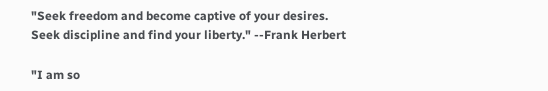"Seek freedom and become captive of your desires. Seek discipline and find your liberty." --Frank Herbert

"I am so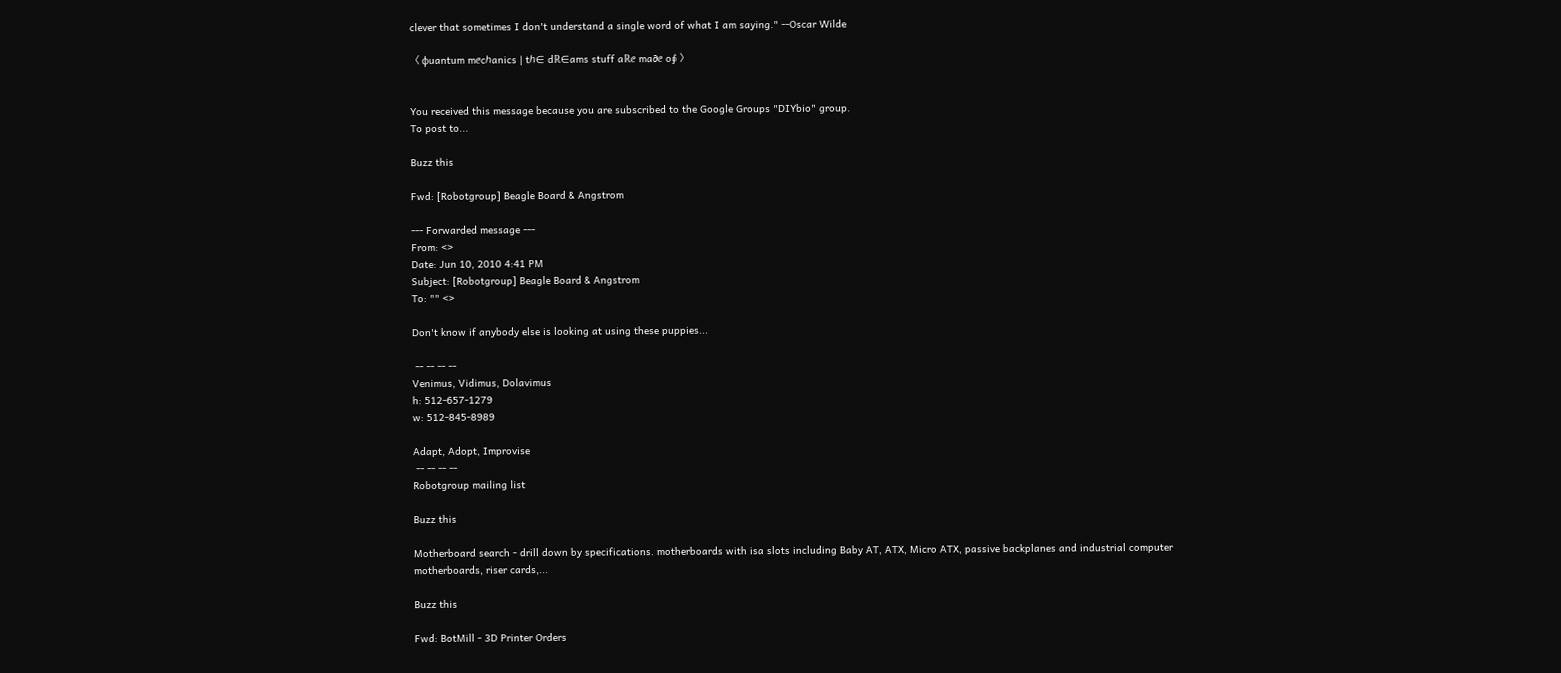clever that sometimes I don't understand a single word of what I am saying." --Oscar Wilde

〈 φuantum mⅇcℎanics | tℎ∈ dℝ∈ams stuff aℝⅇ ma∂ⅇ o⨖ 〉


You received this message because you are subscribed to the Google Groups "DIYbio" group.
To post to...

Buzz this

Fwd: [Robotgroup] Beagle Board & Angstrom

--- Forwarded message ---
From: <>
Date: Jun 10, 2010 4:41 PM
Subject: [Robotgroup] Beagle Board & Angstrom
To: "" <>

Don't know if anybody else is looking at using these puppies...

 -- -- -- --
Venimus, Vidimus, Dolavimus
h: 512-657-1279
w: 512-845-8989

Adapt, Adopt, Improvise
 -- -- -- --
Robotgroup mailing list

Buzz this

Motherboard search - drill down by specifications. motherboards with isa slots including Baby AT, ATX, Micro ATX, passive backplanes and industrial computer motherboards, riser cards,...

Buzz this

Fwd: BotMill - 3D Printer Orders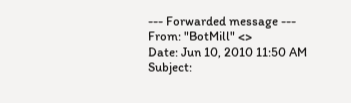--- Forwarded message ---
From: "BotMill" <>
Date: Jun 10, 2010 11:50 AM
Subject: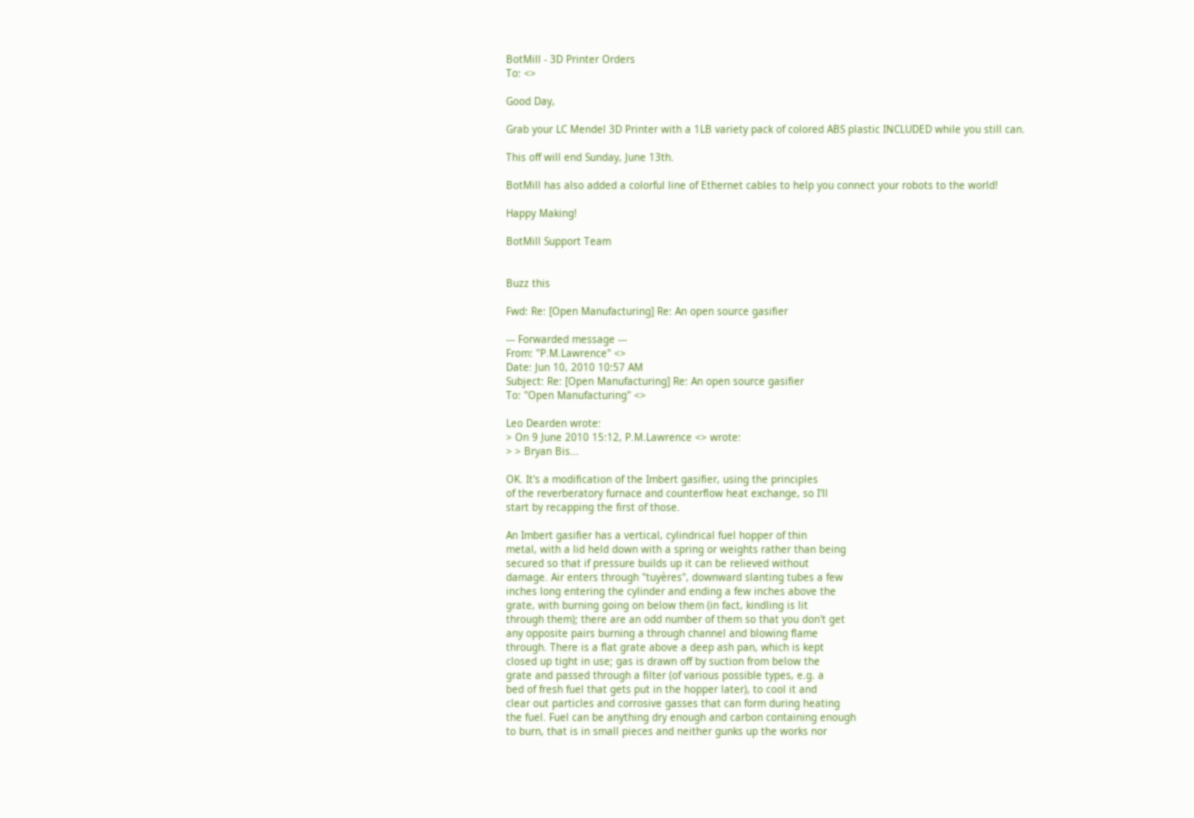BotMill - 3D Printer Orders
To: <>

Good Day,

Grab your LC Mendel 3D Printer with a 1LB variety pack of colored ABS plastic INCLUDED while you still can.

This off will end Sunday, June 13th.

BotMill has also added a colorful line of Ethernet cables to help you connect your robots to the world!

Happy Making!

BotMill Support Team


Buzz this

Fwd: Re: [Open Manufacturing] Re: An open source gasifier

--- Forwarded message ---
From: "P.M.Lawrence" <>
Date: Jun 10, 2010 10:57 AM
Subject: Re: [Open Manufacturing] Re: An open source gasifier
To: "Open Manufacturing" <>

Leo Dearden wrote:
> On 9 June 2010 15:12, P.M.Lawrence <> wrote:
> > Bryan Bis...

OK. It's a modification of the Imbert gasifier, using the principles
of the reverberatory furnace and counterflow heat exchange, so I'll
start by recapping the first of those.

An Imbert gasifier has a vertical, cylindrical fuel hopper of thin
metal, with a lid held down with a spring or weights rather than being
secured so that if pressure builds up it can be relieved without
damage. Air enters through "tuyères", downward slanting tubes a few
inches long entering the cylinder and ending a few inches above the
grate, with burning going on below them (in fact, kindling is lit
through them); there are an odd number of them so that you don't get
any opposite pairs burning a through channel and blowing flame
through. There is a flat grate above a deep ash pan, which is kept
closed up tight in use; gas is drawn off by suction from below the
grate and passed through a filter (of various possible types, e.g. a
bed of fresh fuel that gets put in the hopper later), to cool it and
clear out particles and corrosive gasses that can form during heating
the fuel. Fuel can be anything dry enough and carbon containing enough
to burn, that is in small pieces and neither gunks up the works nor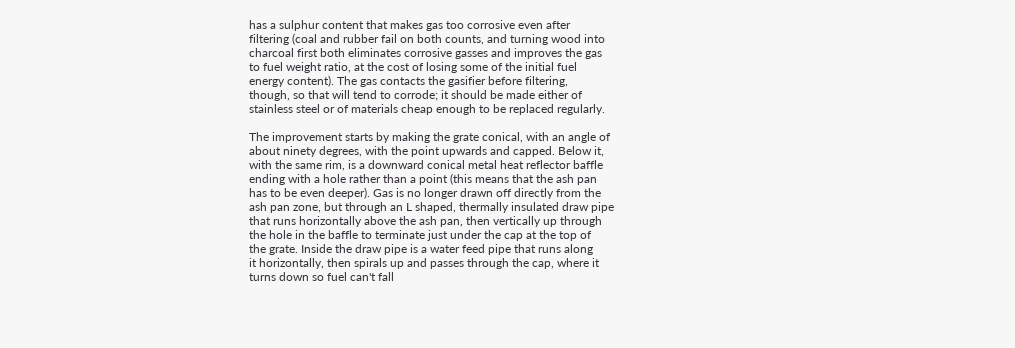has a sulphur content that makes gas too corrosive even after
filtering (coal and rubber fail on both counts, and turning wood into
charcoal first both eliminates corrosive gasses and improves the gas
to fuel weight ratio, at the cost of losing some of the initial fuel
energy content). The gas contacts the gasifier before filtering,
though, so that will tend to corrode; it should be made either of
stainless steel or of materials cheap enough to be replaced regularly.

The improvement starts by making the grate conical, with an angle of
about ninety degrees, with the point upwards and capped. Below it,
with the same rim, is a downward conical metal heat reflector baffle
ending with a hole rather than a point (this means that the ash pan
has to be even deeper). Gas is no longer drawn off directly from the
ash pan zone, but through an L shaped, thermally insulated draw pipe
that runs horizontally above the ash pan, then vertically up through
the hole in the baffle to terminate just under the cap at the top of
the grate. Inside the draw pipe is a water feed pipe that runs along
it horizontally, then spirals up and passes through the cap, where it
turns down so fuel can't fall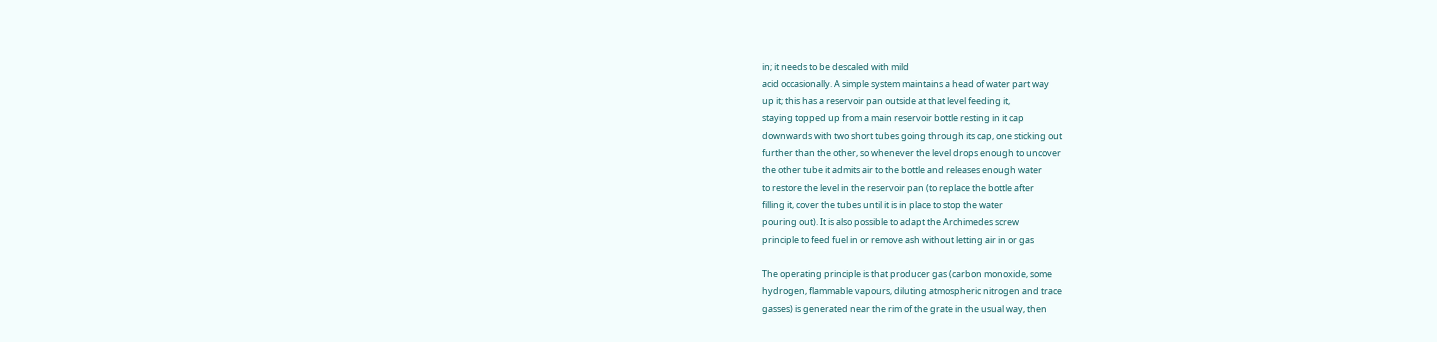in; it needs to be descaled with mild
acid occasionally. A simple system maintains a head of water part way
up it; this has a reservoir pan outside at that level feeding it,
staying topped up from a main reservoir bottle resting in it cap
downwards with two short tubes going through its cap, one sticking out
further than the other, so whenever the level drops enough to uncover
the other tube it admits air to the bottle and releases enough water
to restore the level in the reservoir pan (to replace the bottle after
filling it, cover the tubes until it is in place to stop the water
pouring out). It is also possible to adapt the Archimedes screw
principle to feed fuel in or remove ash without letting air in or gas

The operating principle is that producer gas (carbon monoxide, some
hydrogen, flammable vapours, diluting atmospheric nitrogen and trace
gasses) is generated near the rim of the grate in the usual way, then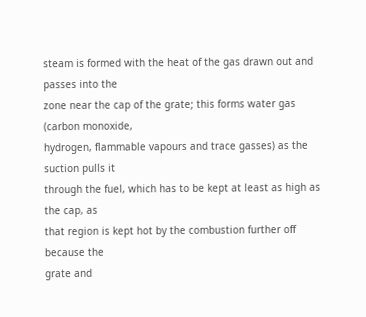steam is formed with the heat of the gas drawn out and passes into the
zone near the cap of the grate; this forms water gas (carbon monoxide,
hydrogen, flammable vapours and trace gasses) as the suction pulls it
through the fuel, which has to be kept at least as high as the cap, as
that region is kept hot by the combustion further off because the
grate and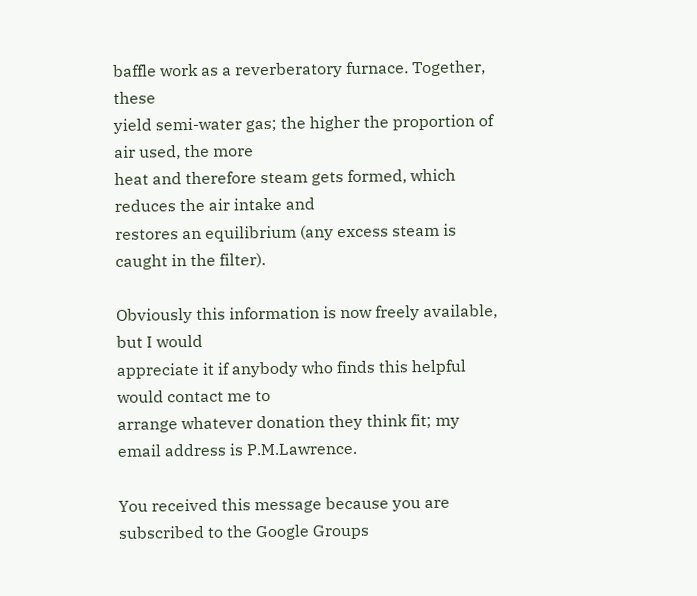baffle work as a reverberatory furnace. Together, these
yield semi-water gas; the higher the proportion of air used, the more
heat and therefore steam gets formed, which reduces the air intake and
restores an equilibrium (any excess steam is caught in the filter).

Obviously this information is now freely available, but I would
appreciate it if anybody who finds this helpful would contact me to
arrange whatever donation they think fit; my email address is P.M.Lawrence.

You received this message because you are subscribed to the Google Groups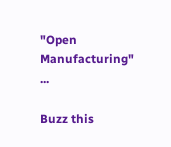"Open Manufacturing" ...

Buzz this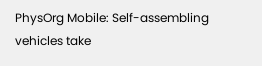PhysOrg Mobile: Self-assembling vehicles take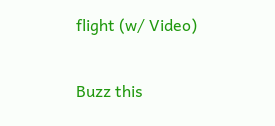flight (w/ Video)

Buzz this